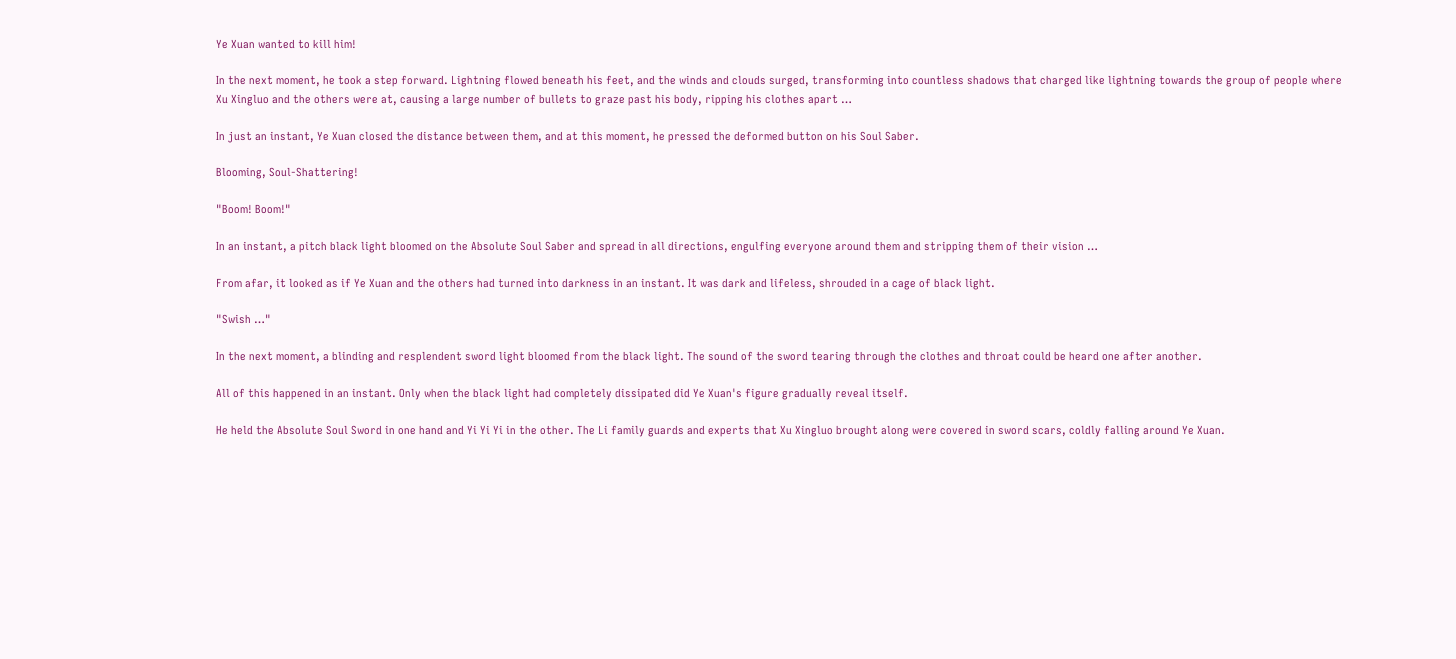Ye Xuan wanted to kill him!

In the next moment, he took a step forward. Lightning flowed beneath his feet, and the winds and clouds surged, transforming into countless shadows that charged like lightning towards the group of people where Xu Xingluo and the others were at, causing a large number of bullets to graze past his body, ripping his clothes apart …

In just an instant, Ye Xuan closed the distance between them, and at this moment, he pressed the deformed button on his Soul Saber.

Blooming, Soul-Shattering!

"Boom! Boom!"

In an instant, a pitch black light bloomed on the Absolute Soul Saber and spread in all directions, engulfing everyone around them and stripping them of their vision …

From afar, it looked as if Ye Xuan and the others had turned into darkness in an instant. It was dark and lifeless, shrouded in a cage of black light.

"Swish …"

In the next moment, a blinding and resplendent sword light bloomed from the black light. The sound of the sword tearing through the clothes and throat could be heard one after another.

All of this happened in an instant. Only when the black light had completely dissipated did Ye Xuan's figure gradually reveal itself.

He held the Absolute Soul Sword in one hand and Yi Yi Yi in the other. The Li family guards and experts that Xu Xingluo brought along were covered in sword scars, coldly falling around Ye Xuan.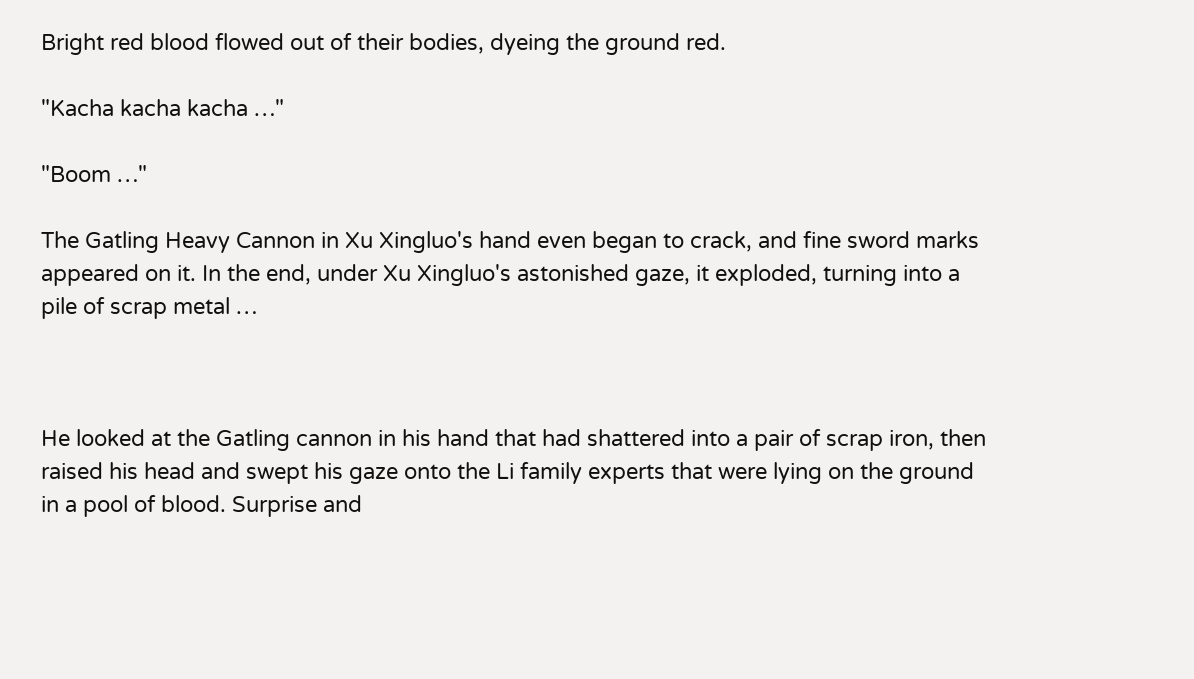Bright red blood flowed out of their bodies, dyeing the ground red.

"Kacha kacha kacha …"

"Boom …"

The Gatling Heavy Cannon in Xu Xingluo's hand even began to crack, and fine sword marks appeared on it. In the end, under Xu Xingluo's astonished gaze, it exploded, turning into a pile of scrap metal …



He looked at the Gatling cannon in his hand that had shattered into a pair of scrap iron, then raised his head and swept his gaze onto the Li family experts that were lying on the ground in a pool of blood. Surprise and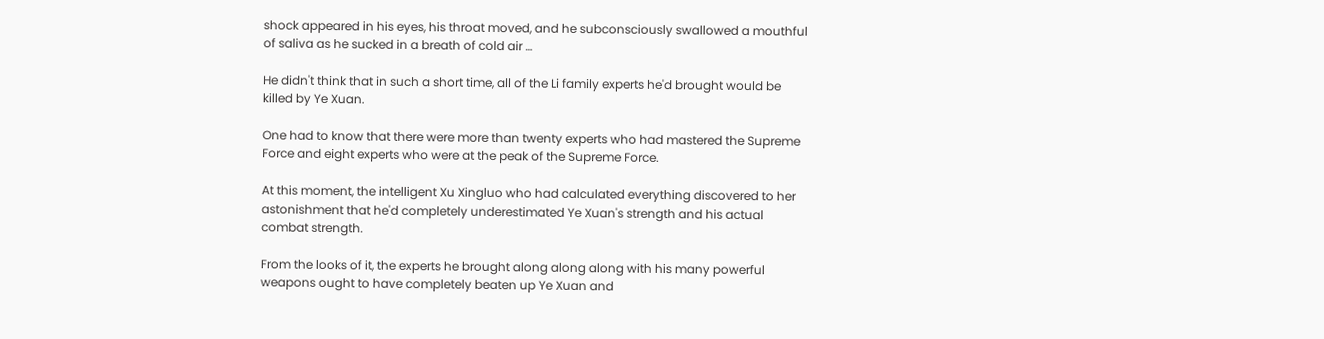shock appeared in his eyes, his throat moved, and he subconsciously swallowed a mouthful of saliva as he sucked in a breath of cold air …

He didn't think that in such a short time, all of the Li family experts he'd brought would be killed by Ye Xuan.

One had to know that there were more than twenty experts who had mastered the Supreme Force and eight experts who were at the peak of the Supreme Force.

At this moment, the intelligent Xu Xingluo who had calculated everything discovered to her astonishment that he'd completely underestimated Ye Xuan's strength and his actual combat strength.

From the looks of it, the experts he brought along along along with his many powerful weapons ought to have completely beaten up Ye Xuan and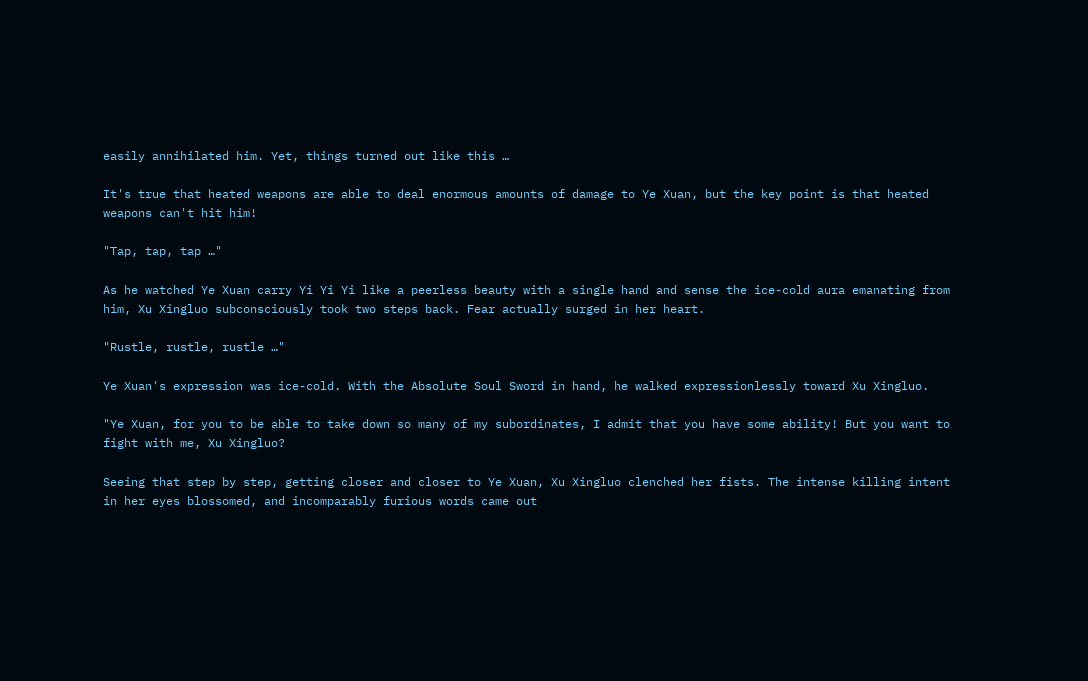easily annihilated him. Yet, things turned out like this …

It's true that heated weapons are able to deal enormous amounts of damage to Ye Xuan, but the key point is that heated weapons can't hit him!

"Tap, tap, tap …"

As he watched Ye Xuan carry Yi Yi Yi like a peerless beauty with a single hand and sense the ice-cold aura emanating from him, Xu Xingluo subconsciously took two steps back. Fear actually surged in her heart.

"Rustle, rustle, rustle …"

Ye Xuan's expression was ice-cold. With the Absolute Soul Sword in hand, he walked expressionlessly toward Xu Xingluo.

"Ye Xuan, for you to be able to take down so many of my subordinates, I admit that you have some ability! But you want to fight with me, Xu Xingluo?

Seeing that step by step, getting closer and closer to Ye Xuan, Xu Xingluo clenched her fists. The intense killing intent in her eyes blossomed, and incomparably furious words came out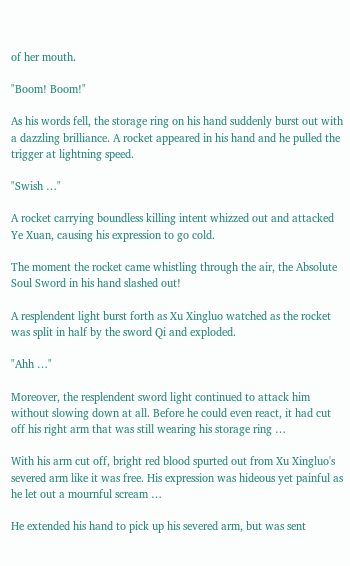of her mouth.

"Boom! Boom!"

As his words fell, the storage ring on his hand suddenly burst out with a dazzling brilliance. A rocket appeared in his hand and he pulled the trigger at lightning speed.

"Swish …"

A rocket carrying boundless killing intent whizzed out and attacked Ye Xuan, causing his expression to go cold.

The moment the rocket came whistling through the air, the Absolute Soul Sword in his hand slashed out!

A resplendent light burst forth as Xu Xingluo watched as the rocket was split in half by the sword Qi and exploded.

"Ahh …"

Moreover, the resplendent sword light continued to attack him without slowing down at all. Before he could even react, it had cut off his right arm that was still wearing his storage ring …

With his arm cut off, bright red blood spurted out from Xu Xingluo's severed arm like it was free. His expression was hideous yet painful as he let out a mournful scream …

He extended his hand to pick up his severed arm, but was sent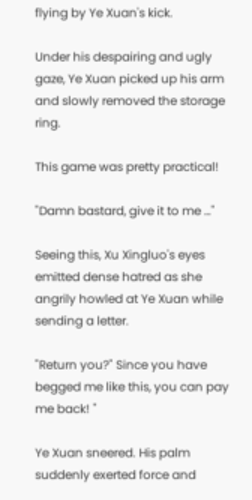flying by Ye Xuan's kick.

Under his despairing and ugly gaze, Ye Xuan picked up his arm and slowly removed the storage ring.

This game was pretty practical!

"Damn bastard, give it to me …"

Seeing this, Xu Xingluo's eyes emitted dense hatred as she angrily howled at Ye Xuan while sending a letter.

"Return you?" Since you have begged me like this, you can pay me back! "

Ye Xuan sneered. His palm suddenly exerted force and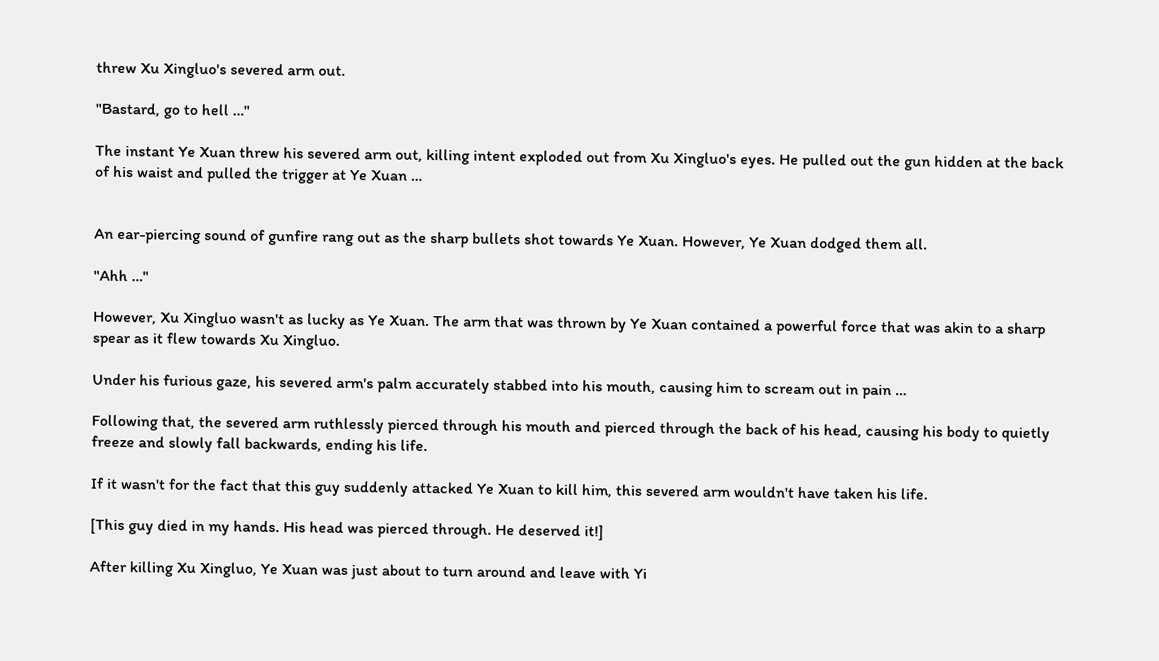threw Xu Xingluo's severed arm out.

"Bastard, go to hell …"

The instant Ye Xuan threw his severed arm out, killing intent exploded out from Xu Xingluo's eyes. He pulled out the gun hidden at the back of his waist and pulled the trigger at Ye Xuan …


An ear-piercing sound of gunfire rang out as the sharp bullets shot towards Ye Xuan. However, Ye Xuan dodged them all.

"Ahh …"

However, Xu Xingluo wasn't as lucky as Ye Xuan. The arm that was thrown by Ye Xuan contained a powerful force that was akin to a sharp spear as it flew towards Xu Xingluo.

Under his furious gaze, his severed arm's palm accurately stabbed into his mouth, causing him to scream out in pain …

Following that, the severed arm ruthlessly pierced through his mouth and pierced through the back of his head, causing his body to quietly freeze and slowly fall backwards, ending his life.

If it wasn't for the fact that this guy suddenly attacked Ye Xuan to kill him, this severed arm wouldn't have taken his life.

[This guy died in my hands. His head was pierced through. He deserved it!]

After killing Xu Xingluo, Ye Xuan was just about to turn around and leave with Yi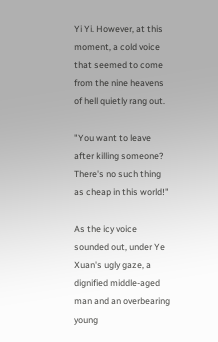Yi Yi. However, at this moment, a cold voice that seemed to come from the nine heavens of hell quietly rang out.

"You want to leave after killing someone? There's no such thing as cheap in this world!"

As the icy voice sounded out, under Ye Xuan's ugly gaze, a dignified middle-aged man and an overbearing young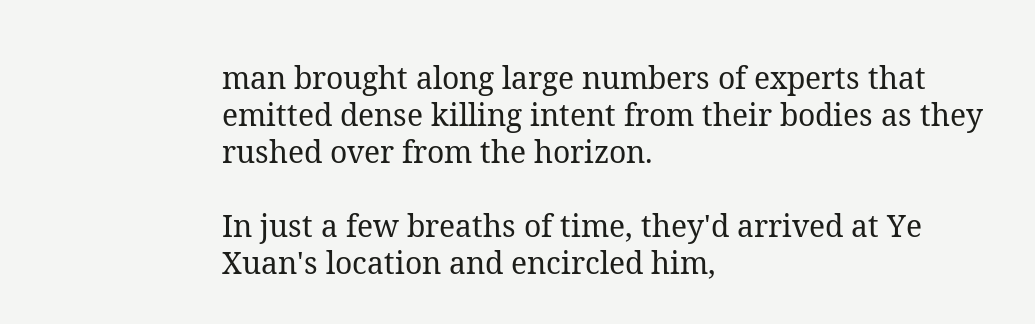man brought along large numbers of experts that emitted dense killing intent from their bodies as they rushed over from the horizon.

In just a few breaths of time, they'd arrived at Ye Xuan's location and encircled him,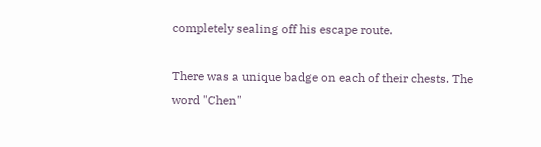completely sealing off his escape route.

There was a unique badge on each of their chests. The word "Chen"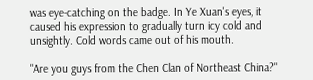was eye-catching on the badge. In Ye Xuan's eyes, it caused his expression to gradually turn icy cold and unsightly. Cold words came out of his mouth.

"Are you guys from the Chen Clan of Northeast China?"